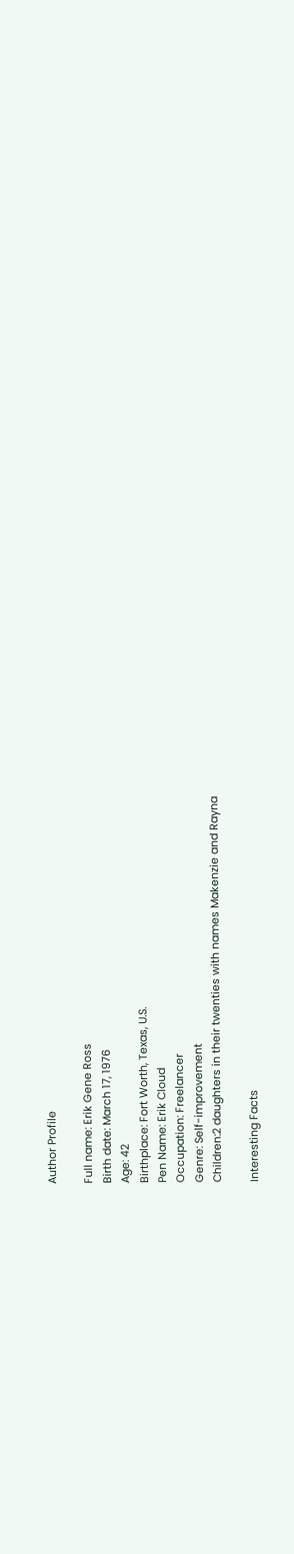Author Profile

Full name: Erik Gene Ross
Birth date: March 17, 1976
Age: 42
Birthplace: Fort Worth, Texas, U.S.
Pen Name: Erik Cloud
Occupation: Freelancer
Genre: Self-improvement
Children:2 daughters in their twenties with names Makenzie and Rayna

Interesting Facts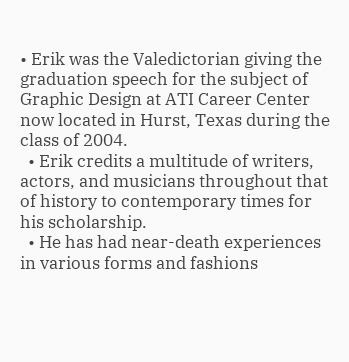• Erik was the Valedictorian giving the graduation speech for the subject of Graphic Design at ATI Career Center now located in Hurst, Texas during the class of 2004.
  • Erik credits a multitude of writers, actors, and musicians throughout that of history to contemporary times for his scholarship.
  • He has had near-death experiences in various forms and fashions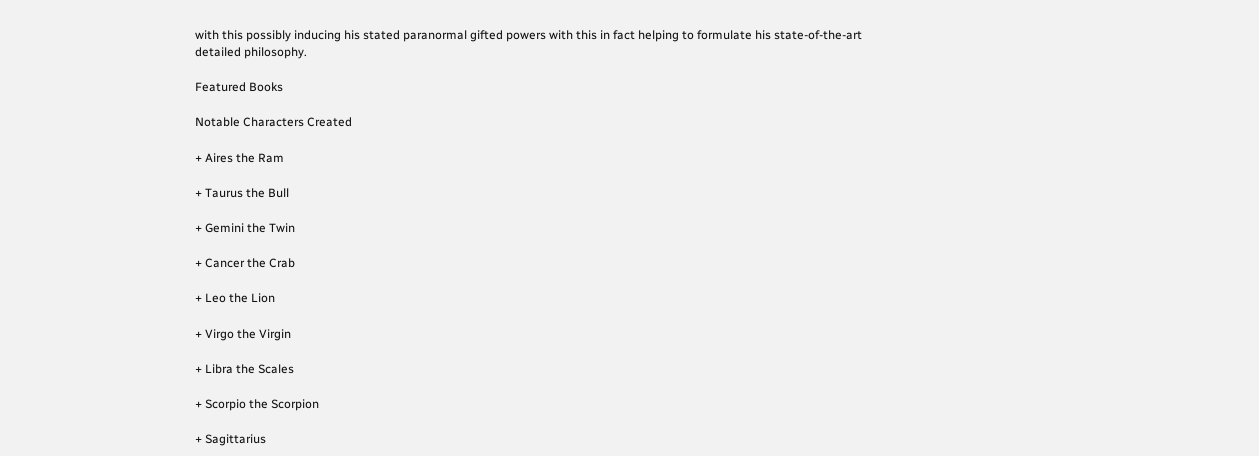with this possibly inducing his stated paranormal gifted powers with this in fact helping to formulate his state-of-the-art detailed philosophy.

Featured Books

Notable Characters Created

+ Aires the Ram

+ Taurus the Bull

+ Gemini the Twin

+ Cancer the Crab

+ Leo the Lion

+ Virgo the Virgin

+ Libra the Scales

+ Scorpio the Scorpion

+ Sagittarius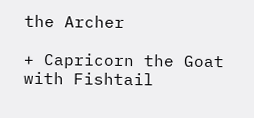the Archer

+ Capricorn the Goat with Fishtail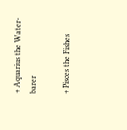+ Aquarius the Water-barer

+ Pisces the Fishes